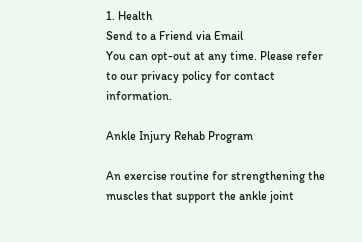1. Health
Send to a Friend via Email
You can opt-out at any time. Please refer to our privacy policy for contact information.

Ankle Injury Rehab Program

An exercise routine for strengthening the muscles that support the ankle joint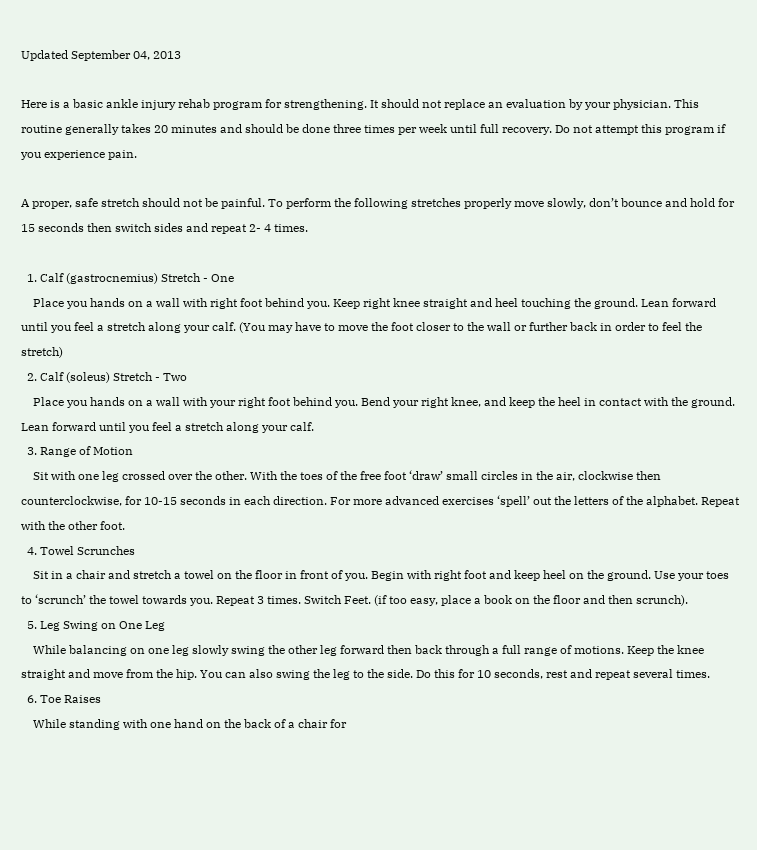Updated September 04, 2013

Here is a basic ankle injury rehab program for strengthening. It should not replace an evaluation by your physician. This routine generally takes 20 minutes and should be done three times per week until full recovery. Do not attempt this program if you experience pain.

A proper, safe stretch should not be painful. To perform the following stretches properly move slowly, don’t bounce and hold for 15 seconds then switch sides and repeat 2- 4 times.

  1. Calf (gastrocnemius) Stretch - One
    Place you hands on a wall with right foot behind you. Keep right knee straight and heel touching the ground. Lean forward until you feel a stretch along your calf. (You may have to move the foot closer to the wall or further back in order to feel the stretch)
  2. Calf (soleus) Stretch - Two
    Place you hands on a wall with your right foot behind you. Bend your right knee, and keep the heel in contact with the ground. Lean forward until you feel a stretch along your calf.
  3. Range of Motion
    Sit with one leg crossed over the other. With the toes of the free foot ‘draw’ small circles in the air, clockwise then counterclockwise, for 10-15 seconds in each direction. For more advanced exercises ‘spell’ out the letters of the alphabet. Repeat with the other foot.
  4. Towel Scrunches
    Sit in a chair and stretch a towel on the floor in front of you. Begin with right foot and keep heel on the ground. Use your toes to ‘scrunch’ the towel towards you. Repeat 3 times. Switch Feet. (if too easy, place a book on the floor and then scrunch).
  5. Leg Swing on One Leg
    While balancing on one leg slowly swing the other leg forward then back through a full range of motions. Keep the knee straight and move from the hip. You can also swing the leg to the side. Do this for 10 seconds, rest and repeat several times.
  6. Toe Raises
    While standing with one hand on the back of a chair for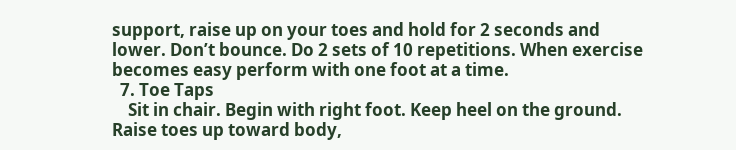support, raise up on your toes and hold for 2 seconds and lower. Don’t bounce. Do 2 sets of 10 repetitions. When exercise becomes easy perform with one foot at a time.
  7. Toe Taps
    Sit in chair. Begin with right foot. Keep heel on the ground. Raise toes up toward body,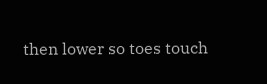then lower so toes touch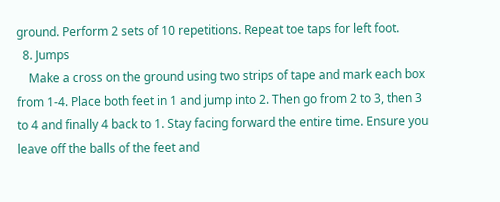ground. Perform 2 sets of 10 repetitions. Repeat toe taps for left foot.
  8. Jumps
    Make a cross on the ground using two strips of tape and mark each box from 1-4. Place both feet in 1 and jump into 2. Then go from 2 to 3, then 3 to 4 and finally 4 back to 1. Stay facing forward the entire time. Ensure you leave off the balls of the feet and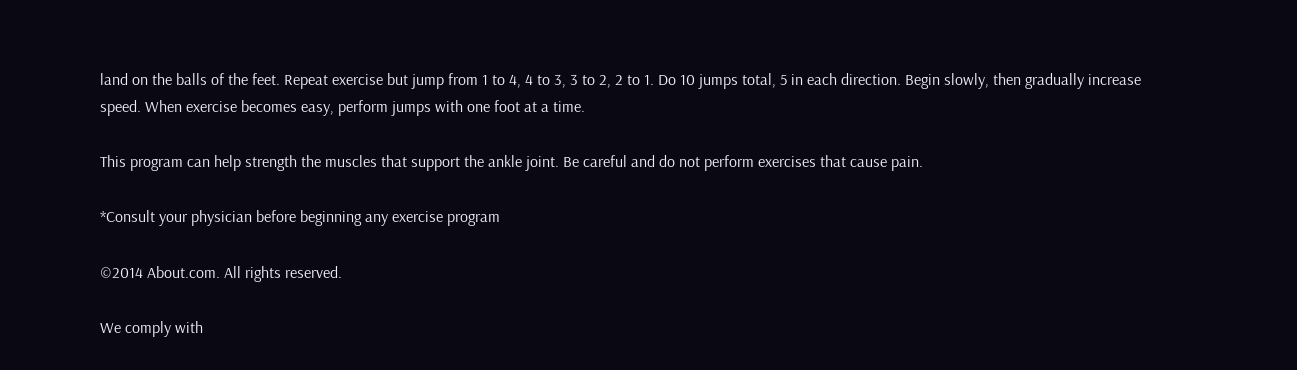land on the balls of the feet. Repeat exercise but jump from 1 to 4, 4 to 3, 3 to 2, 2 to 1. Do 10 jumps total, 5 in each direction. Begin slowly, then gradually increase speed. When exercise becomes easy, perform jumps with one foot at a time.

This program can help strength the muscles that support the ankle joint. Be careful and do not perform exercises that cause pain.

*Consult your physician before beginning any exercise program

©2014 About.com. All rights reserved.

We comply with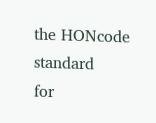the HONcode standard
for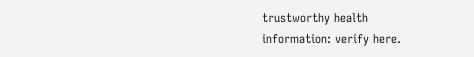trustworthy health
information: verify here.